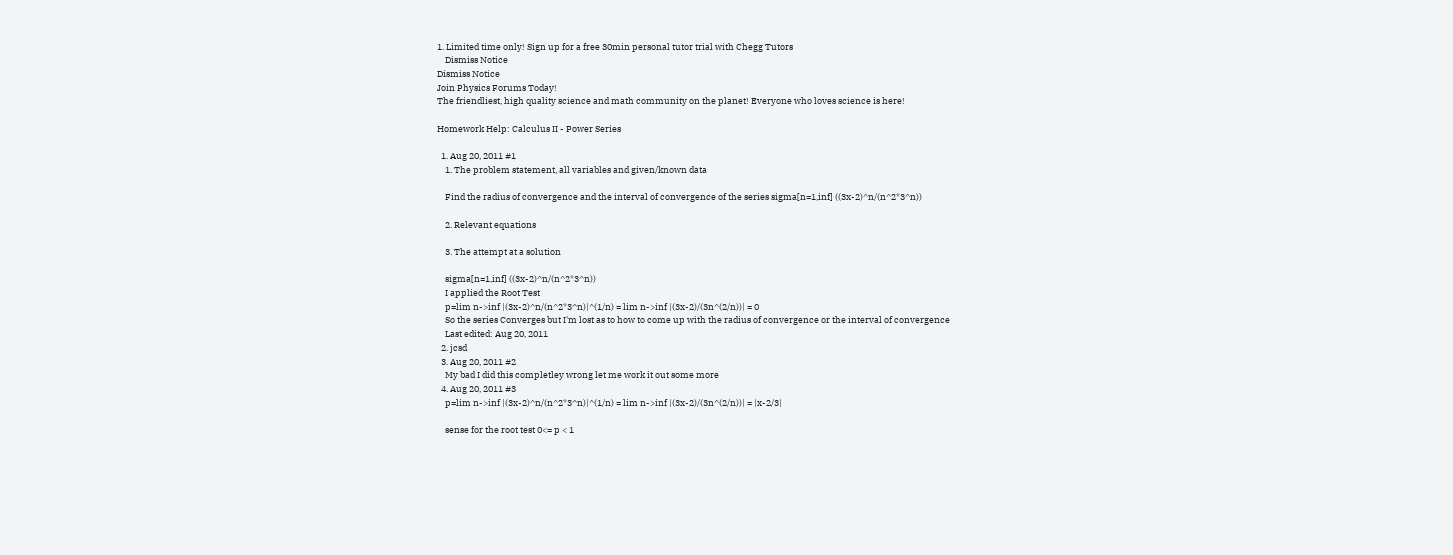1. Limited time only! Sign up for a free 30min personal tutor trial with Chegg Tutors
    Dismiss Notice
Dismiss Notice
Join Physics Forums Today!
The friendliest, high quality science and math community on the planet! Everyone who loves science is here!

Homework Help: Calculus II - Power Series

  1. Aug 20, 2011 #1
    1. The problem statement, all variables and given/known data

    Find the radius of convergence and the interval of convergence of the series sigma[n=1,inf] ((3x-2)^n/(n^2*3^n))

    2. Relevant equations

    3. The attempt at a solution

    sigma[n=1,inf] ((3x-2)^n/(n^2*3^n))
    I applied the Root Test
    p=lim n->inf |(3x-2)^n/(n^2*3^n)|^(1/n) = lim n->inf |(3x-2)/(3n^(2/n))| = 0
    So the series Converges but I'm lost as to how to come up with the radius of convergence or the interval of convergence
    Last edited: Aug 20, 2011
  2. jcsd
  3. Aug 20, 2011 #2
    My bad I did this completley wrong let me work it out some more
  4. Aug 20, 2011 #3
    p=lim n->inf |(3x-2)^n/(n^2*3^n)|^(1/n) = lim n->inf |(3x-2)/(3n^(2/n))| = |x-2/3|

    sense for the root test 0<= p < 1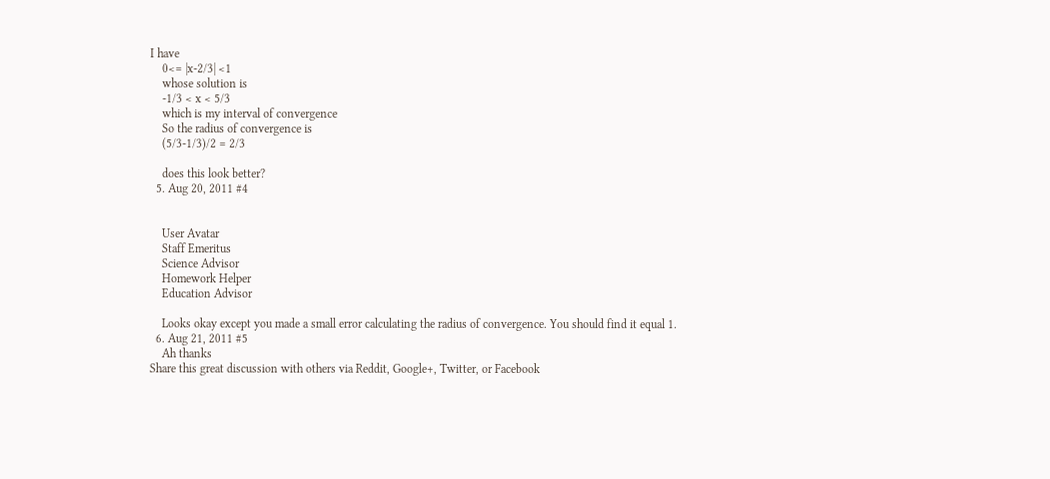I have
    0<= |x-2/3| <1
    whose solution is
    -1/3 < x < 5/3
    which is my interval of convergence
    So the radius of convergence is
    (5/3-1/3)/2 = 2/3

    does this look better?
  5. Aug 20, 2011 #4


    User Avatar
    Staff Emeritus
    Science Advisor
    Homework Helper
    Education Advisor

    Looks okay except you made a small error calculating the radius of convergence. You should find it equal 1.
  6. Aug 21, 2011 #5
    Ah thanks
Share this great discussion with others via Reddit, Google+, Twitter, or Facebook